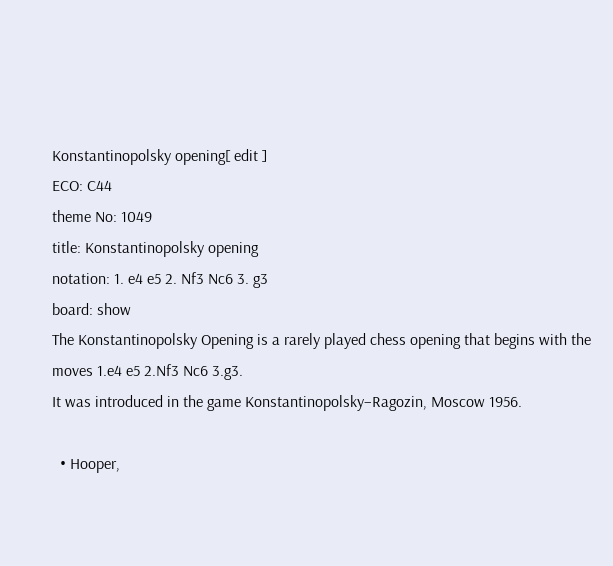Konstantinopolsky opening[ edit ]
ECO: C44
theme No: 1049
title: Konstantinopolsky opening
notation: 1. e4 e5 2. Nf3 Nc6 3. g3
board: show
The Konstantinopolsky Opening is a rarely played chess opening that begins with the moves 1.e4 e5 2.Nf3 Nc6 3.g3.
It was introduced in the game Konstantinopolsky–Ragozin, Moscow 1956.

  • Hooper,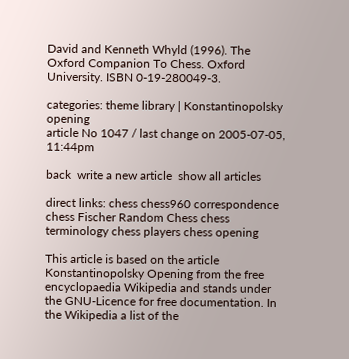David and Kenneth Whyld (1996). The Oxford Companion To Chess. Oxford University. ISBN 0-19-280049-3.

categories: theme library | Konstantinopolsky opening
article No 1047 / last change on 2005-07-05, 11:44pm

back  write a new article  show all articles

direct links: chess chess960 correspondence chess Fischer Random Chess chess terminology chess players chess opening

This article is based on the article Konstantinopolsky Opening from the free encyclopaedia Wikipedia and stands under the GNU-Licence for free documentation. In the Wikipedia a list of the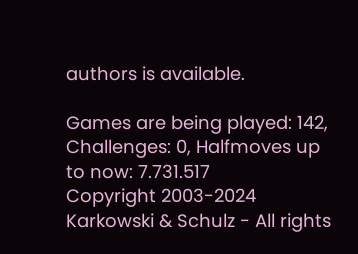authors is available.

Games are being played: 142, Challenges: 0, Halfmoves up to now: 7.731.517
Copyright 2003-2024 Karkowski & Schulz - All rights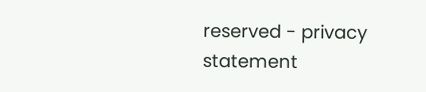reserved - privacy statement